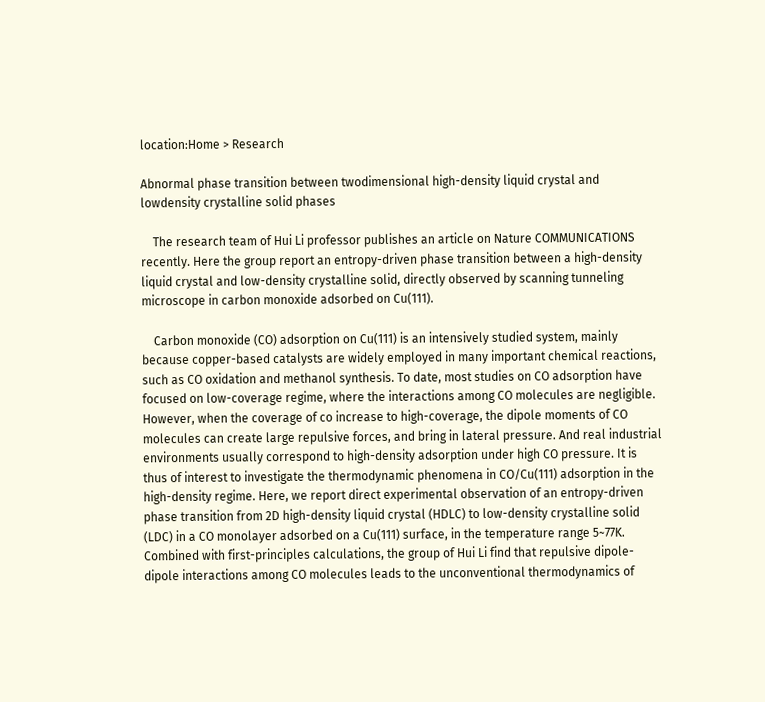location:Home > Research

Abnormal phase transition between twodimensional high-density liquid crystal and lowdensity crystalline solid phases

    The research team of Hui Li professor publishes an article on Nature COMMUNICATIONS recently. Here the group report an entropy-driven phase transition between a high-density liquid crystal and low-density crystalline solid, directly observed by scanning tunneling microscope in carbon monoxide adsorbed on Cu(111).

    Carbon monoxide (CO) adsorption on Cu(111) is an intensively studied system, mainly because copper-based catalysts are widely employed in many important chemical reactions, such as CO oxidation and methanol synthesis. To date, most studies on CO adsorption have focused on low-coverage regime, where the interactions among CO molecules are negligible. However, when the coverage of co increase to high-coverage, the dipole moments of CO molecules can create large repulsive forces, and bring in lateral pressure. And real industrial environments usually correspond to high-density adsorption under high CO pressure. It is thus of interest to investigate the thermodynamic phenomena in CO/Cu(111) adsorption in the high-density regime. Here, we report direct experimental observation of an entropy-driven phase transition from 2D high-density liquid crystal (HDLC) to low-density crystalline solid (LDC) in a CO monolayer adsorbed on a Cu(111) surface, in the temperature range 5~77K. Combined with first-principles calculations, the group of Hui Li find that repulsive dipole-dipole interactions among CO molecules leads to the unconventional thermodynamics of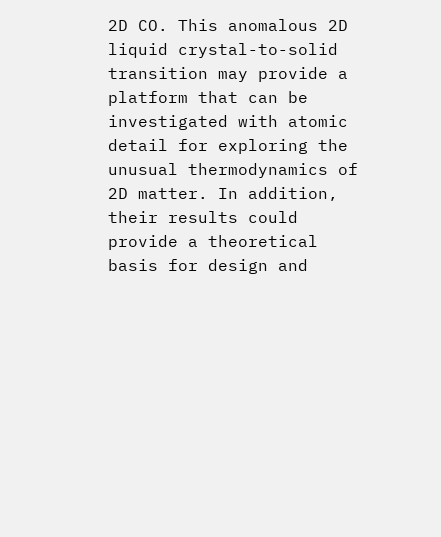2D CO. This anomalous 2D liquid crystal-to-solid transition may provide a platform that can be investigated with atomic detail for exploring the unusual thermodynamics of 2D matter. In addition, their results could provide a theoretical basis for design and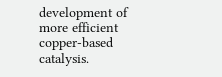development of more efficient copper-based catalysis.